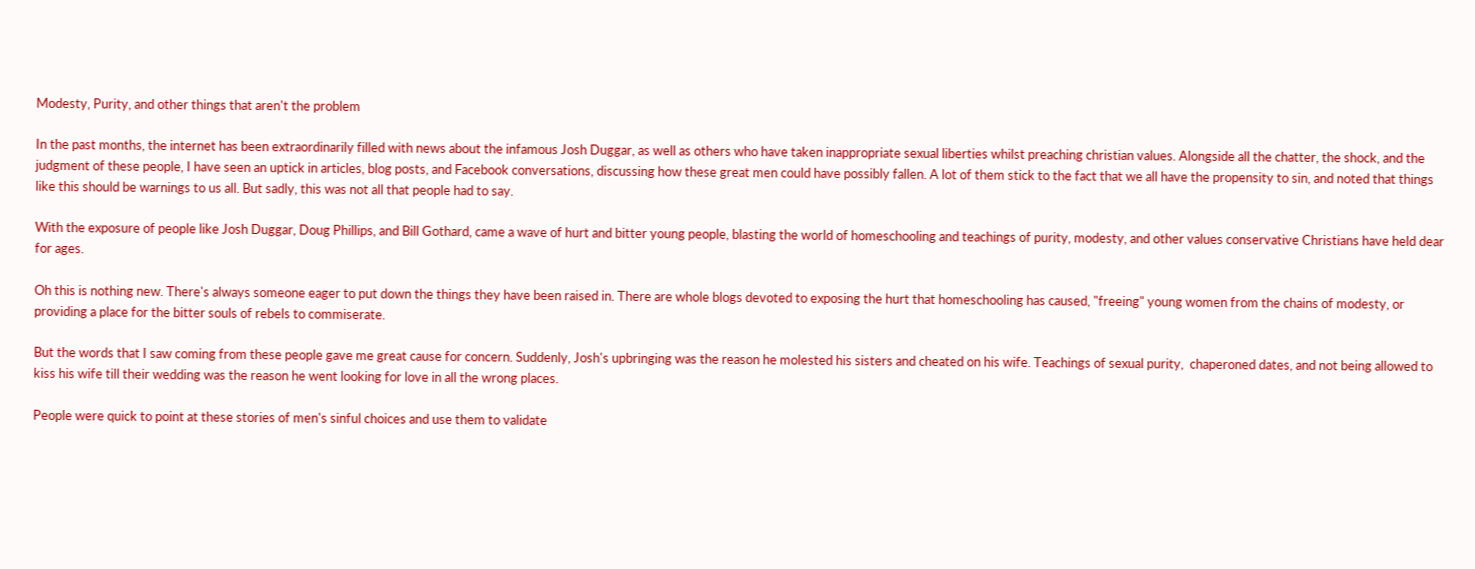Modesty, Purity, and other things that aren't the problem

In the past months, the internet has been extraordinarily filled with news about the infamous Josh Duggar, as well as others who have taken inappropriate sexual liberties whilst preaching christian values. Alongside all the chatter, the shock, and the judgment of these people, I have seen an uptick in articles, blog posts, and Facebook conversations, discussing how these great men could have possibly fallen. A lot of them stick to the fact that we all have the propensity to sin, and noted that things like this should be warnings to us all. But sadly, this was not all that people had to say.

With the exposure of people like Josh Duggar, Doug Phillips, and Bill Gothard, came a wave of hurt and bitter young people, blasting the world of homeschooling and teachings of purity, modesty, and other values conservative Christians have held dear for ages.

Oh this is nothing new. There's always someone eager to put down the things they have been raised in. There are whole blogs devoted to exposing the hurt that homeschooling has caused, "freeing" young women from the chains of modesty, or providing a place for the bitter souls of rebels to commiserate.

But the words that I saw coming from these people gave me great cause for concern. Suddenly, Josh's upbringing was the reason he molested his sisters and cheated on his wife. Teachings of sexual purity,  chaperoned dates, and not being allowed to kiss his wife till their wedding was the reason he went looking for love in all the wrong places.

People were quick to point at these stories of men's sinful choices and use them to validate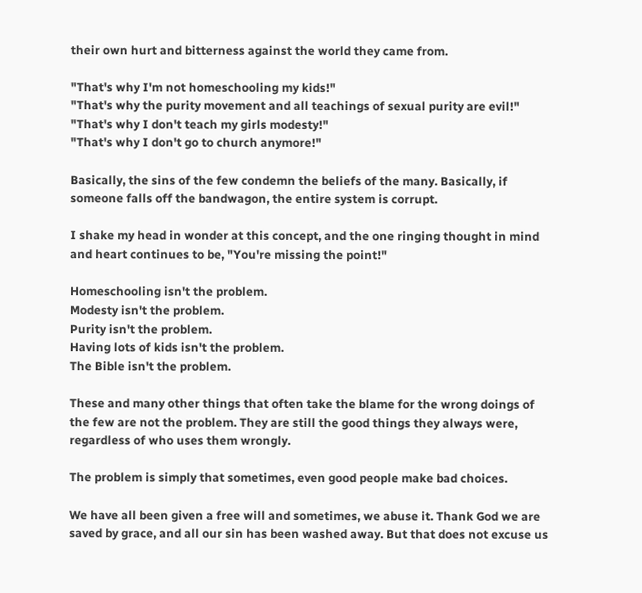their own hurt and bitterness against the world they came from.

"That's why I'm not homeschooling my kids!"
"That's why the purity movement and all teachings of sexual purity are evil!"
"That's why I don't teach my girls modesty!"
"That's why I don't go to church anymore!"

Basically, the sins of the few condemn the beliefs of the many. Basically, if someone falls off the bandwagon, the entire system is corrupt.

I shake my head in wonder at this concept, and the one ringing thought in mind and heart continues to be, "You're missing the point!"

Homeschooling isn't the problem.
Modesty isn't the problem.
Purity isn't the problem.
Having lots of kids isn't the problem.
The Bible isn't the problem.

These and many other things that often take the blame for the wrong doings of the few are not the problem. They are still the good things they always were, regardless of who uses them wrongly.

The problem is simply that sometimes, even good people make bad choices.

We have all been given a free will and sometimes, we abuse it. Thank God we are saved by grace, and all our sin has been washed away. But that does not excuse us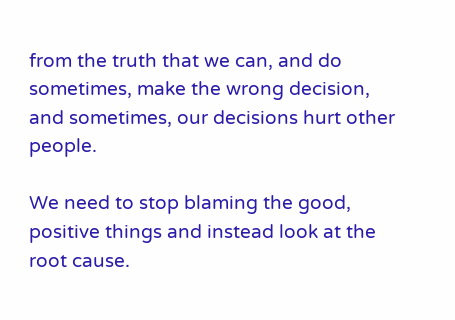from the truth that we can, and do sometimes, make the wrong decision, and sometimes, our decisions hurt other people.

We need to stop blaming the good, positive things and instead look at the root cause.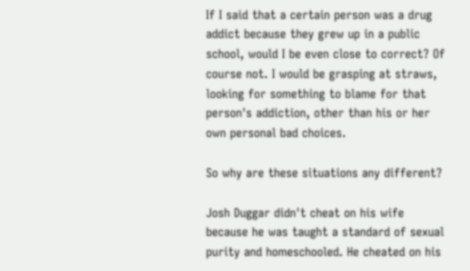If I said that a certain person was a drug addict because they grew up in a public school, would I be even close to correct? Of course not. I would be grasping at straws, looking for something to blame for that person's addiction, other than his or her own personal bad choices.

So why are these situations any different?

Josh Duggar didn't cheat on his wife because he was taught a standard of sexual purity and homeschooled. He cheated on his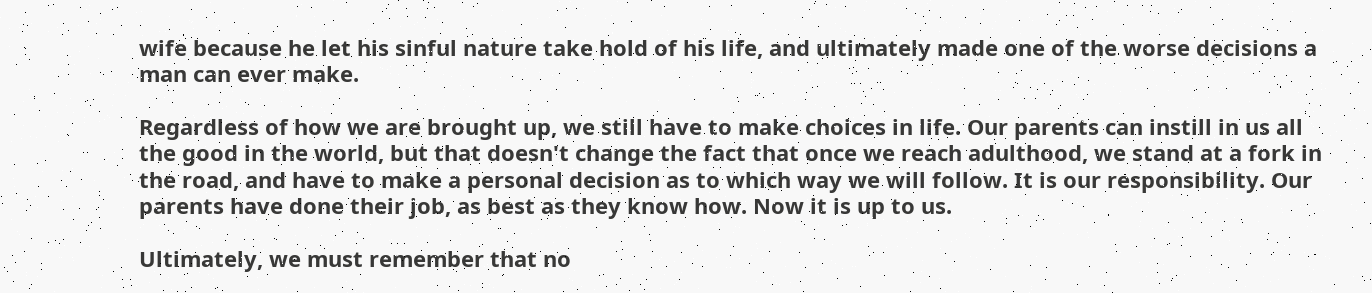wife because he let his sinful nature take hold of his life, and ultimately made one of the worse decisions a man can ever make.

Regardless of how we are brought up, we still have to make choices in life. Our parents can instill in us all the good in the world, but that doesn't change the fact that once we reach adulthood, we stand at a fork in the road, and have to make a personal decision as to which way we will follow. It is our responsibility. Our parents have done their job, as best as they know how. Now it is up to us.

Ultimately, we must remember that no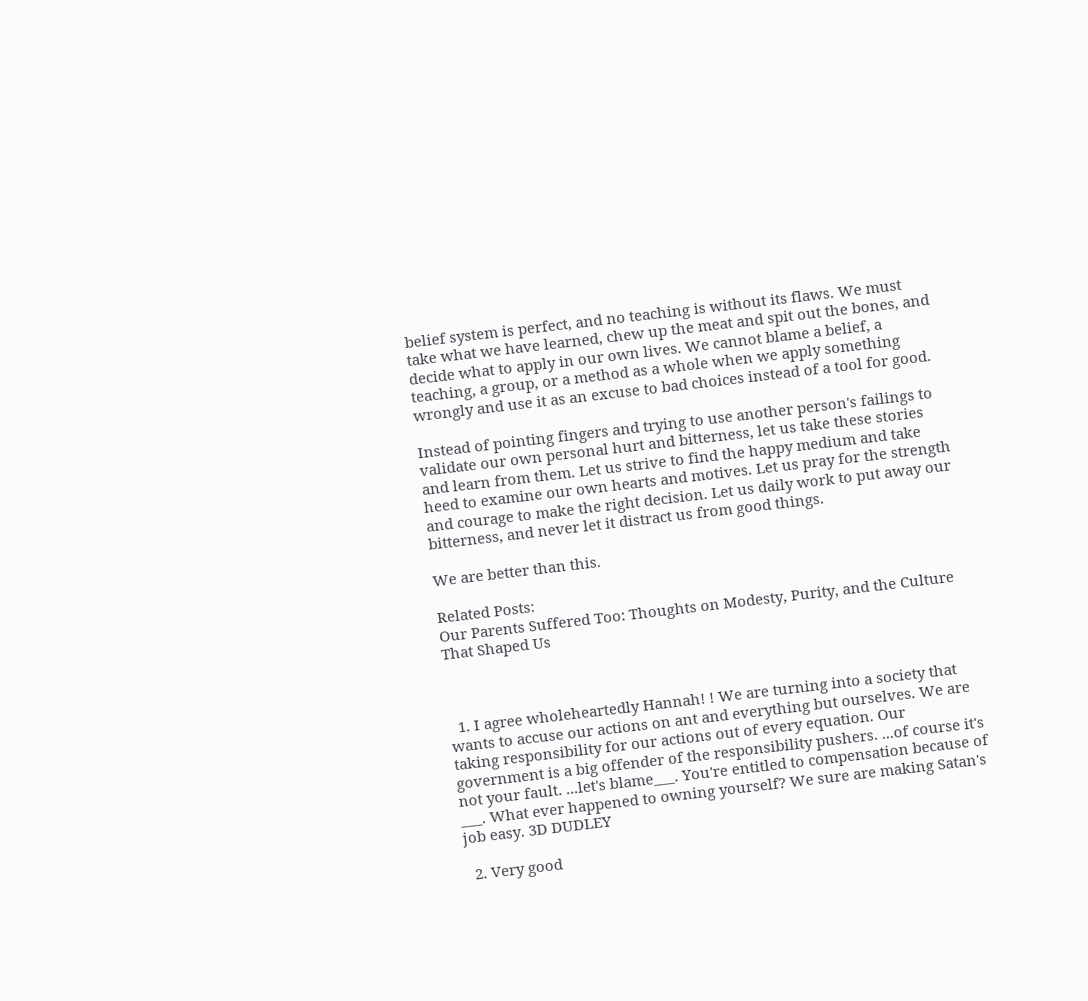belief system is perfect, and no teaching is without its flaws. We must take what we have learned, chew up the meat and spit out the bones, and decide what to apply in our own lives. We cannot blame a belief, a teaching, a group, or a method as a whole when we apply something wrongly and use it as an excuse to bad choices instead of a tool for good.

Instead of pointing fingers and trying to use another person's failings to validate our own personal hurt and bitterness, let us take these stories and learn from them. Let us strive to find the happy medium and take heed to examine our own hearts and motives. Let us pray for the strength and courage to make the right decision. Let us daily work to put away our bitterness, and never let it distract us from good things.

We are better than this.

Related Posts:
Our Parents Suffered Too: Thoughts on Modesty, Purity, and the Culture That Shaped Us



  1. I agree wholeheartedly Hannah! ! We are turning into a society that wants to accuse our actions on ant and everything but ourselves. We are taking responsibility for our actions out of every equation. Our government is a big offender of the responsibility pushers. ...of course it's not your fault. ...let's blame___. You're entitled to compensation because of ___. What ever happened to owning yourself? We sure are making Satan's job easy. 3D DUDLEY

  2. Very good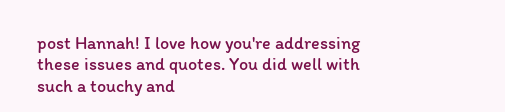post Hannah! I love how you're addressing these issues and quotes. You did well with such a touchy and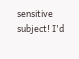sensitive subject! I'd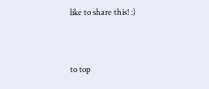like to share this! :)


to top